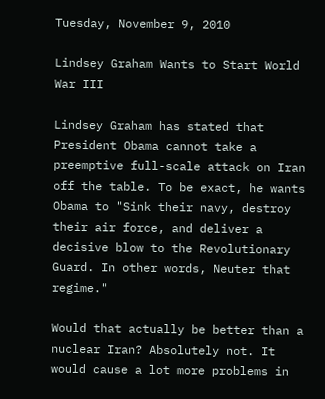Tuesday, November 9, 2010

Lindsey Graham Wants to Start World War III

Lindsey Graham has stated that President Obama cannot take a preemptive full-scale attack on Iran off the table. To be exact, he wants Obama to "Sink their navy, destroy their air force, and deliver a decisive blow to the Revolutionary Guard. In other words, Neuter that regime."

Would that actually be better than a nuclear Iran? Absolutely not. It would cause a lot more problems in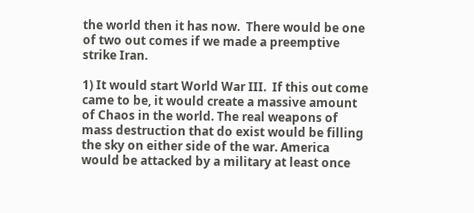the world then it has now.  There would be one of two out comes if we made a preemptive strike Iran.

1) It would start World War III.  If this out come came to be, it would create a massive amount of Chaos in the world. The real weapons of mass destruction that do exist would be filling the sky on either side of the war. America would be attacked by a military at least once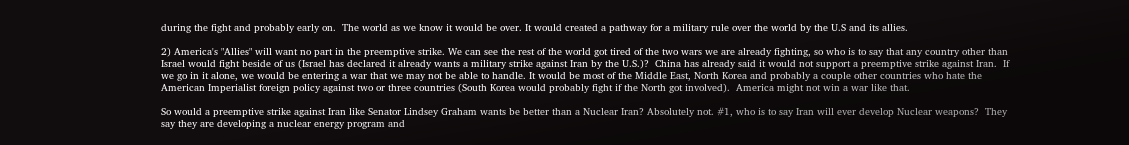during the fight and probably early on.  The world as we know it would be over. It would created a pathway for a military rule over the world by the U.S and its allies.

2) America's "Allies" will want no part in the preemptive strike. We can see the rest of the world got tired of the two wars we are already fighting, so who is to say that any country other than Israel would fight beside of us (Israel has declared it already wants a military strike against Iran by the U.S.)?  China has already said it would not support a preemptive strike against Iran.  If we go in it alone, we would be entering a war that we may not be able to handle. It would be most of the Middle East, North Korea and probably a couple other countries who hate the American Imperialist foreign policy against two or three countries (South Korea would probably fight if the North got involved).  America might not win a war like that.

So would a preemptive strike against Iran like Senator Lindsey Graham wants be better than a Nuclear Iran? Absolutely not. #1, who is to say Iran will ever develop Nuclear weapons?  They say they are developing a nuclear energy program and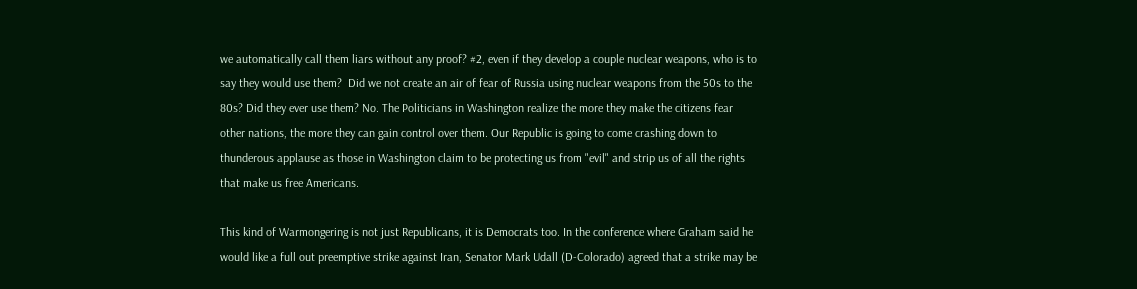we automatically call them liars without any proof? #2, even if they develop a couple nuclear weapons, who is to say they would use them?  Did we not create an air of fear of Russia using nuclear weapons from the 50s to the 80s? Did they ever use them? No. The Politicians in Washington realize the more they make the citizens fear other nations, the more they can gain control over them. Our Republic is going to come crashing down to thunderous applause as those in Washington claim to be protecting us from "evil" and strip us of all the rights that make us free Americans.

This kind of Warmongering is not just Republicans, it is Democrats too. In the conference where Graham said he would like a full out preemptive strike against Iran, Senator Mark Udall (D-Colorado) agreed that a strike may be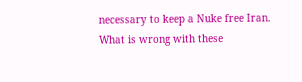necessary to keep a Nuke free Iran. What is wrong with these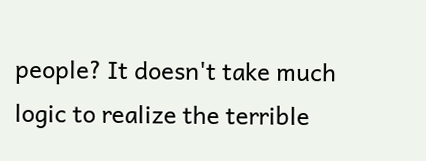people? It doesn't take much logic to realize the terrible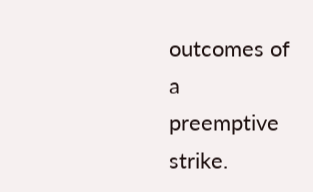outcomes of a preemptive strike.